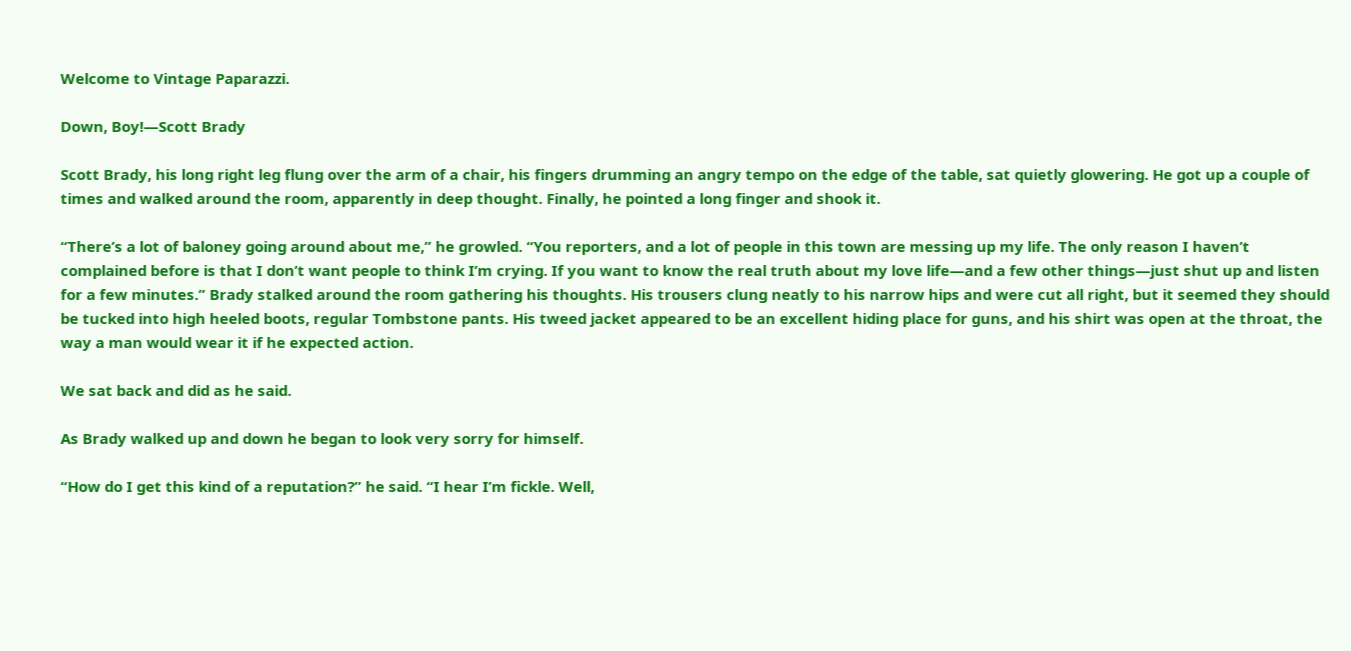Welcome to Vintage Paparazzi.

Down, Boy!—Scott Brady

Scott Brady, his long right leg flung over the arm of a chair, his fingers drumming an angry tempo on the edge of the table, sat quietly glowering. He got up a couple of times and walked around the room, apparently in deep thought. Finally, he pointed a long finger and shook it.

“There’s a lot of baloney going around about me,” he growled. “You reporters, and a lot of people in this town are messing up my life. The only reason I haven’t complained before is that I don’t want people to think I’m crying. If you want to know the real truth about my love life—and a few other things—just shut up and listen for a few minutes.” Brady stalked around the room gathering his thoughts. His trousers clung neatly to his narrow hips and were cut all right, but it seemed they should be tucked into high heeled boots, regular Tombstone pants. His tweed jacket appeared to be an excellent hiding place for guns, and his shirt was open at the throat, the way a man would wear it if he expected action.

We sat back and did as he said.

As Brady walked up and down he began to look very sorry for himself.

“How do I get this kind of a reputation?” he said. “I hear I’m fickle. Well,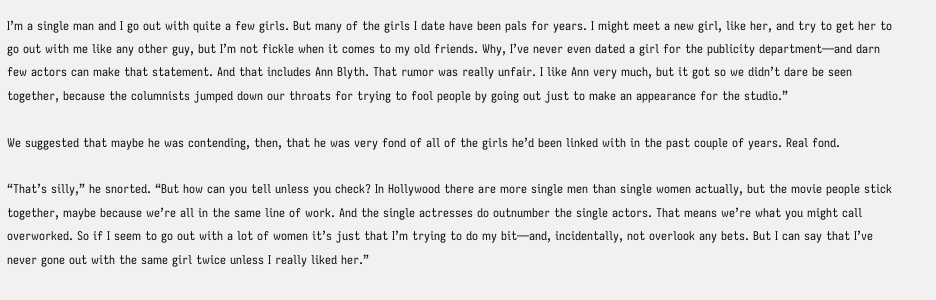I’m a single man and I go out with quite a few girls. But many of the girls I date have been pals for years. I might meet a new girl, like her, and try to get her to go out with me like any other guy, but I’m not fickle when it comes to my old friends. Why, I’ve never even dated a girl for the publicity department—and darn few actors can make that statement. And that includes Ann Blyth. That rumor was really unfair. I like Ann very much, but it got so we didn’t dare be seen together, because the columnists jumped down our throats for trying to fool people by going out just to make an appearance for the studio.”

We suggested that maybe he was contending, then, that he was very fond of all of the girls he’d been linked with in the past couple of years. Real fond.

“That’s silly,” he snorted. “But how can you tell unless you check? In Hollywood there are more single men than single women actually, but the movie people stick together, maybe because we’re all in the same line of work. And the single actresses do outnumber the single actors. That means we’re what you might call overworked. So if I seem to go out with a lot of women it’s just that I’m trying to do my bit—and, incidentally, not overlook any bets. But I can say that I’ve never gone out with the same girl twice unless I really liked her.”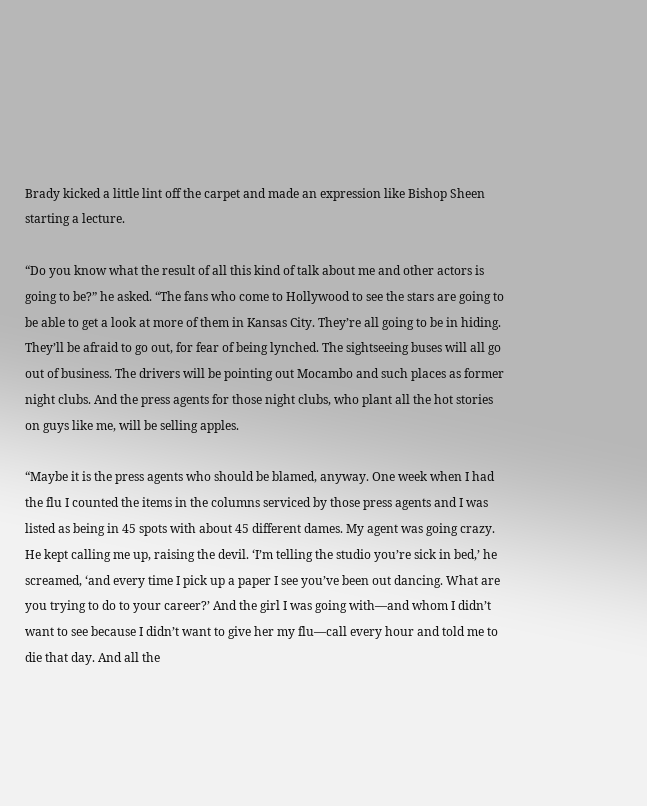Brady kicked a little lint off the carpet and made an expression like Bishop Sheen starting a lecture.

“Do you know what the result of all this kind of talk about me and other actors is going to be?” he asked. “The fans who come to Hollywood to see the stars are going to be able to get a look at more of them in Kansas City. They’re all going to be in hiding. They’ll be afraid to go out, for fear of being lynched. The sightseeing buses will all go out of business. The drivers will be pointing out Mocambo and such places as former night clubs. And the press agents for those night clubs, who plant all the hot stories on guys like me, will be selling apples.

“Maybe it is the press agents who should be blamed, anyway. One week when I had the flu I counted the items in the columns serviced by those press agents and I was listed as being in 45 spots with about 45 different dames. My agent was going crazy. He kept calling me up, raising the devil. ‘I’m telling the studio you’re sick in bed,’ he screamed, ‘and every time I pick up a paper I see you’ve been out dancing. What are you trying to do to your career?’ And the girl I was going with—and whom I didn’t want to see because I didn’t want to give her my flu—call every hour and told me to die that day. And all the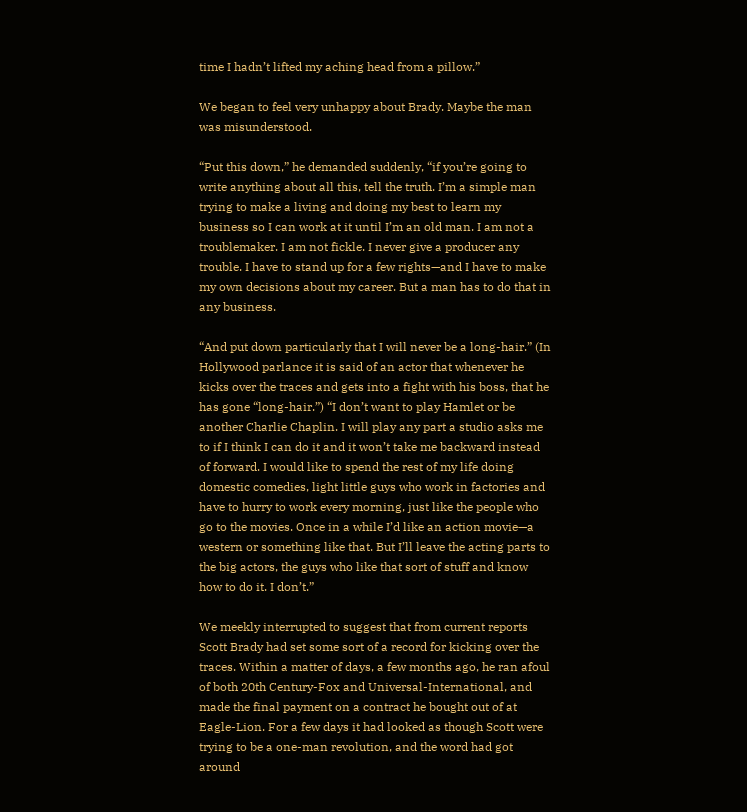time I hadn’t lifted my aching head from a pillow.”

We began to feel very unhappy about Brady. Maybe the man was misunderstood.

“Put this down,” he demanded suddenly, “if you’re going to write anything about all this, tell the truth. I’m a simple man trying to make a living and doing my best to learn my business so I can work at it until I’m an old man. I am not a troublemaker. I am not fickle. I never give a producer any trouble. I have to stand up for a few rights—and I have to make my own decisions about my career. But a man has to do that in any business.

“And put down particularly that I will never be a long-hair.” (In Hollywood parlance it is said of an actor that whenever he kicks over the traces and gets into a fight with his boss, that he has gone “long-hair.”) “I don’t want to play Hamlet or be another Charlie Chaplin. I will play any part a studio asks me to if I think I can do it and it won’t take me backward instead of forward. I would like to spend the rest of my life doing domestic comedies, light little guys who work in factories and have to hurry to work every morning, just like the people who go to the movies. Once in a while I’d like an action movie—a western or something like that. But I’ll leave the acting parts to the big actors, the guys who like that sort of stuff and know how to do it. I don’t.”

We meekly interrupted to suggest that from current reports Scott Brady had set some sort of a record for kicking over the traces. Within a matter of days, a few months ago, he ran afoul of both 20th Century-Fox and Universal-International, and made the final payment on a contract he bought out of at Eagle-Lion. For a few days it had looked as though Scott were trying to be a one-man revolution, and the word had got around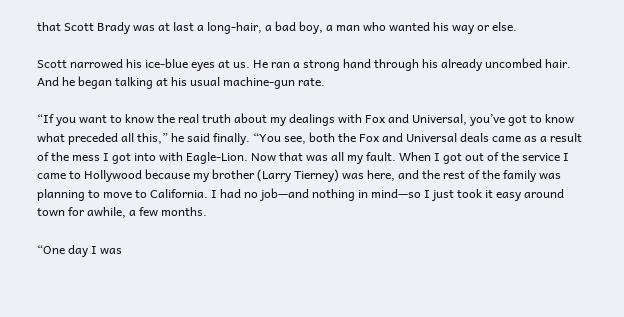that Scott Brady was at last a long-hair, a bad boy, a man who wanted his way or else.

Scott narrowed his ice-blue eyes at us. He ran a strong hand through his already uncombed hair. And he began talking at his usual machine-gun rate.

“If you want to know the real truth about my dealings with Fox and Universal, you’ve got to know what preceded all this,” he said finally. “You see, both the Fox and Universal deals came as a result of the mess I got into with Eagle-Lion. Now that was all my fault. When I got out of the service I came to Hollywood because my brother (Larry Tierney) was here, and the rest of the family was planning to move to California. I had no job—and nothing in mind—so I just took it easy around town for awhile, a few months.

“One day I was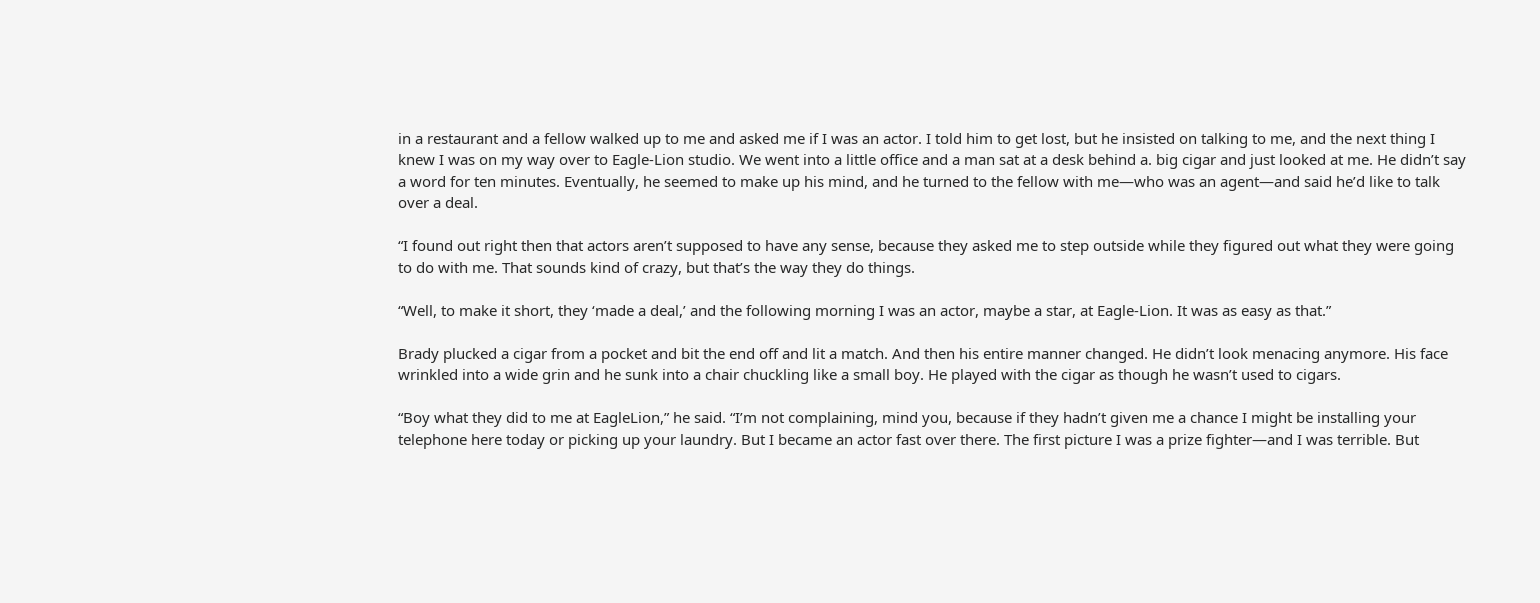in a restaurant and a fellow walked up to me and asked me if I was an actor. I told him to get lost, but he insisted on talking to me, and the next thing I knew I was on my way over to Eagle-Lion studio. We went into a little office and a man sat at a desk behind a. big cigar and just looked at me. He didn’t say a word for ten minutes. Eventually, he seemed to make up his mind, and he turned to the fellow with me—who was an agent—and said he’d like to talk over a deal.

“I found out right then that actors aren’t supposed to have any sense, because they asked me to step outside while they figured out what they were going to do with me. That sounds kind of crazy, but that’s the way they do things.

“Well, to make it short, they ‘made a deal,’ and the following morning I was an actor, maybe a star, at Eagle-Lion. It was as easy as that.”

Brady plucked a cigar from a pocket and bit the end off and lit a match. And then his entire manner changed. He didn’t look menacing anymore. His face wrinkled into a wide grin and he sunk into a chair chuckling like a small boy. He played with the cigar as though he wasn’t used to cigars.

“Boy what they did to me at EagleLion,” he said. “I’m not complaining, mind you, because if they hadn’t given me a chance I might be installing your telephone here today or picking up your laundry. But I became an actor fast over there. The first picture I was a prize fighter—and I was terrible. But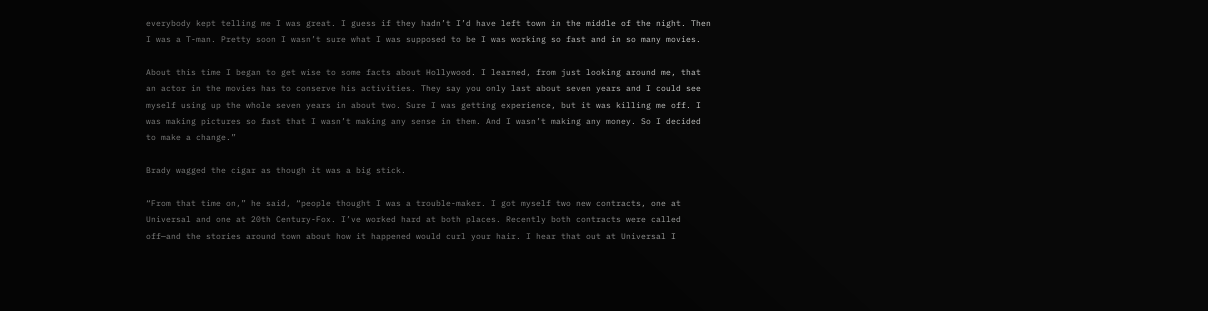everybody kept telling me I was great. I guess if they hadn’t I’d have left town in the middle of the night. Then I was a T-man. Pretty soon I wasn’t sure what I was supposed to be I was working so fast and in so many movies.

About this time I began to get wise to some facts about Hollywood. I learned, from just looking around me, that an actor in the movies has to conserve his activities. They say you only last about seven years and I could see myself using up the whole seven years in about two. Sure I was getting experience, but it was killing me off. I was making pictures so fast that I wasn’t making any sense in them. And I wasn’t making any money. So I decided to make a change.”

Brady wagged the cigar as though it was a big stick.

“From that time on,” he said, “people thought I was a trouble-maker. I got myself two new contracts, one at Universal and one at 20th Century-Fox. I’ve worked hard at both places. Recently both contracts were called off—and the stories around town about how it happened would curl your hair. I hear that out at Universal I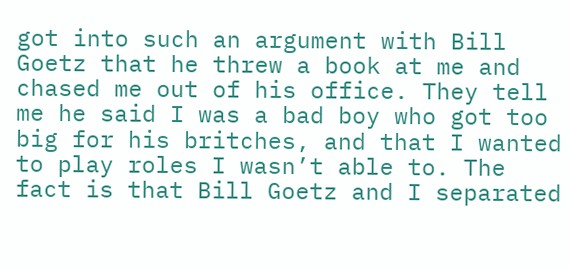got into such an argument with Bill Goetz that he threw a book at me and chased me out of his office. They tell me he said I was a bad boy who got too big for his britches, and that I wanted to play roles I wasn’t able to. The fact is that Bill Goetz and I separated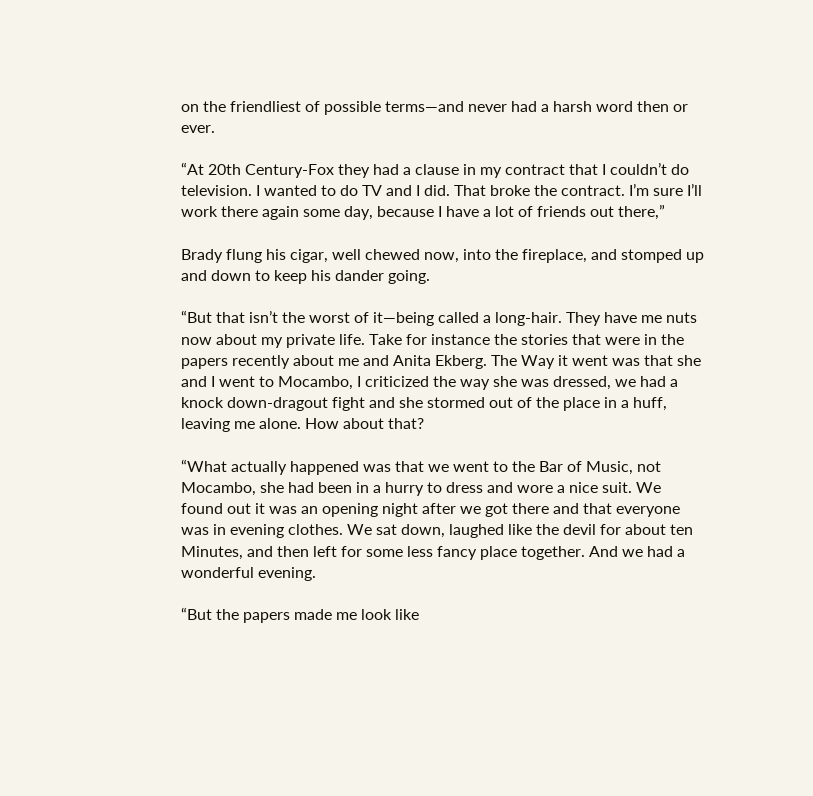on the friendliest of possible terms—and never had a harsh word then or ever.

“At 20th Century-Fox they had a clause in my contract that I couldn’t do television. I wanted to do TV and I did. That broke the contract. I’m sure I’ll work there again some day, because I have a lot of friends out there,”

Brady flung his cigar, well chewed now, into the fireplace, and stomped up and down to keep his dander going.

“But that isn’t the worst of it—being called a long-hair. They have me nuts now about my private life. Take for instance the stories that were in the papers recently about me and Anita Ekberg. The Way it went was that she and I went to Mocambo, I criticized the way she was dressed, we had a knock down-dragout fight and she stormed out of the place in a huff, leaving me alone. How about that?

“What actually happened was that we went to the Bar of Music, not Mocambo, she had been in a hurry to dress and wore a nice suit. We found out it was an opening night after we got there and that everyone was in evening clothes. We sat down, laughed like the devil for about ten Minutes, and then left for some less fancy place together. And we had a wonderful evening.

“But the papers made me look like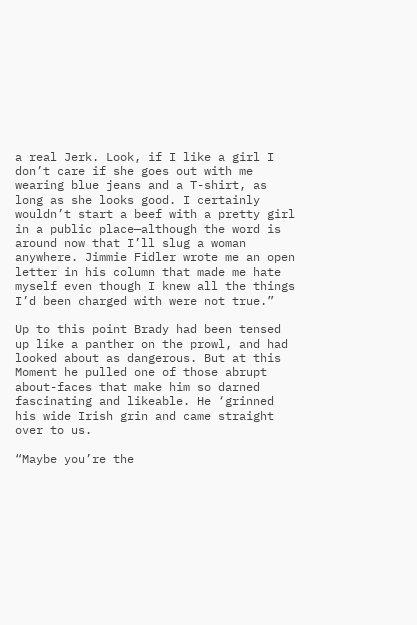a real Jerk. Look, if I like a girl I don’t care if she goes out with me wearing blue jeans and a T-shirt, as long as she looks good. I certainly wouldn’t start a beef with a pretty girl in a public place—although the word is around now that I’ll slug a woman anywhere. Jimmie Fidler wrote me an open letter in his column that made me hate myself even though I knew all the things I’d been charged with were not true.”

Up to this point Brady had been tensed up like a panther on the prowl, and had looked about as dangerous. But at this Moment he pulled one of those abrupt about-faces that make him so darned fascinating and likeable. He ‘grinned his wide Irish grin and came straight over to us.

“Maybe you’re the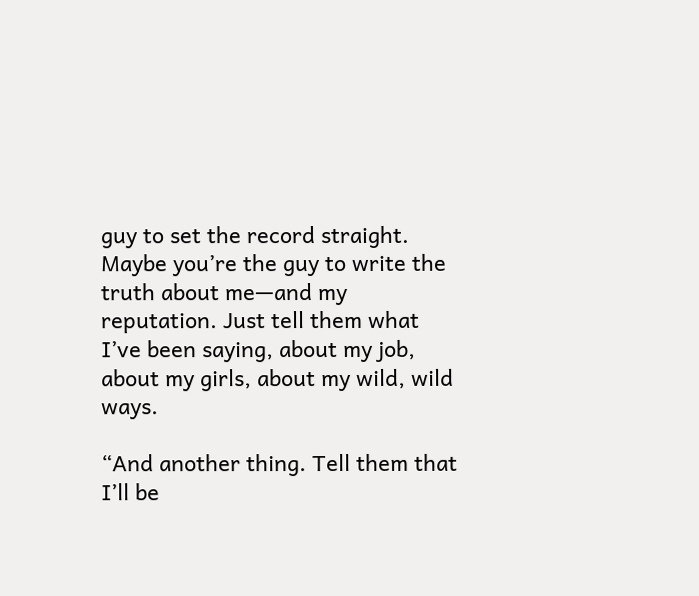guy to set the record straight. Maybe you’re the guy to write the truth about me—and my reputation. Just tell them what I’ve been saying, about my job, about my girls, about my wild, wild ways.

“And another thing. Tell them that I’ll be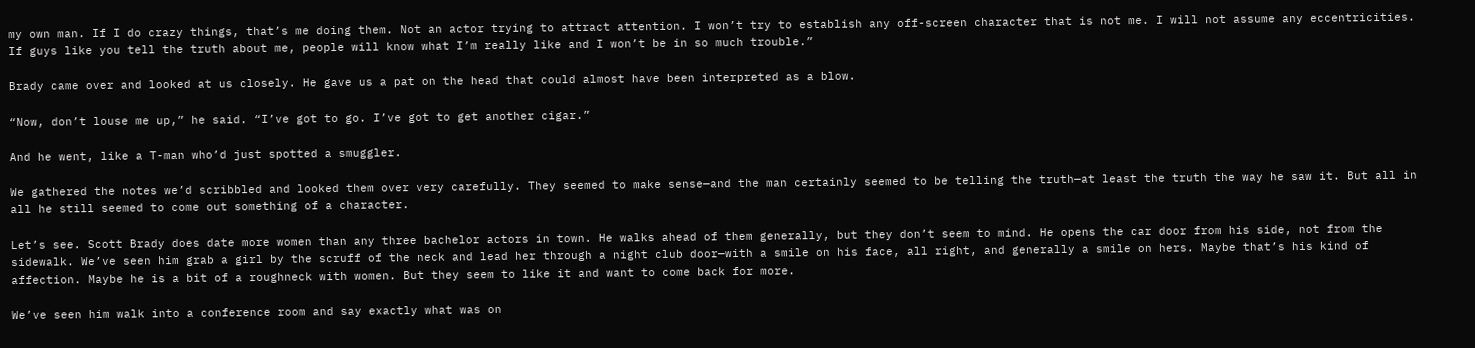my own man. If I do crazy things, that’s me doing them. Not an actor trying to attract attention. I won’t try to establish any off-screen character that is not me. I will not assume any eccentricities. If guys like you tell the truth about me, people will know what I’m really like and I won’t be in so much trouble.”

Brady came over and looked at us closely. He gave us a pat on the head that could almost have been interpreted as a blow.

“Now, don’t louse me up,” he said. “I’ve got to go. I’ve got to get another cigar.”

And he went, like a T-man who’d just spotted a smuggler.

We gathered the notes we’d scribbled and looked them over very carefully. They seemed to make sense—and the man certainly seemed to be telling the truth—at least the truth the way he saw it. But all in all he still seemed to come out something of a character.

Let’s see. Scott Brady does date more women than any three bachelor actors in town. He walks ahead of them generally, but they don’t seem to mind. He opens the car door from his side, not from the sidewalk. We’ve seen him grab a girl by the scruff of the neck and lead her through a night club door—with a smile on his face, all right, and generally a smile on hers. Maybe that’s his kind of affection. Maybe he is a bit of a roughneck with women. But they seem to like it and want to come back for more.

We’ve seen him walk into a conference room and say exactly what was on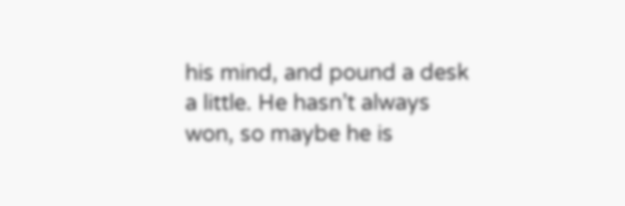his mind, and pound a desk a little. He hasn’t always won, so maybe he is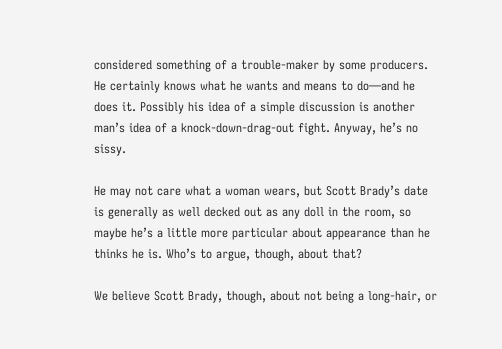considered something of a trouble-maker by some producers. He certainly knows what he wants and means to do—and he does it. Possibly his idea of a simple discussion is another man’s idea of a knock-down-drag-out fight. Anyway, he’s no sissy.

He may not care what a woman wears, but Scott Brady’s date is generally as well decked out as any doll in the room, so maybe he’s a little more particular about appearance than he thinks he is. Who’s to argue, though, about that?

We believe Scott Brady, though, about not being a long-hair, or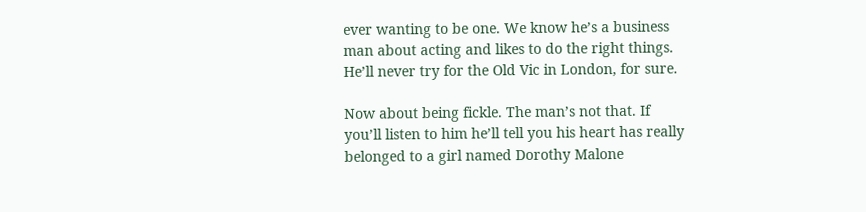ever wanting to be one. We know he’s a business man about acting and likes to do the right things. He’ll never try for the Old Vic in London, for sure.

Now about being fickle. The man’s not that. If you’ll listen to him he’ll tell you his heart has really belonged to a girl named Dorothy Malone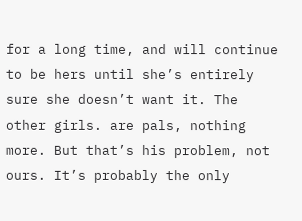for a long time, and will continue to be hers until she’s entirely sure she doesn’t want it. The other girls. are pals, nothing more. But that’s his problem, not ours. It’s probably the only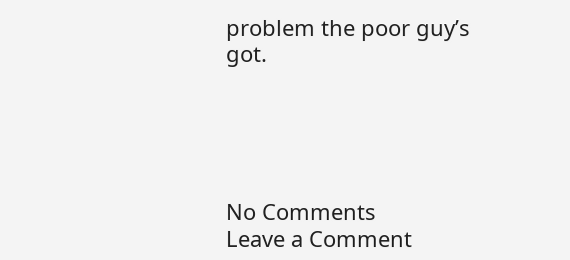problem the poor guy’s got.





No Comments
Leave a Comment